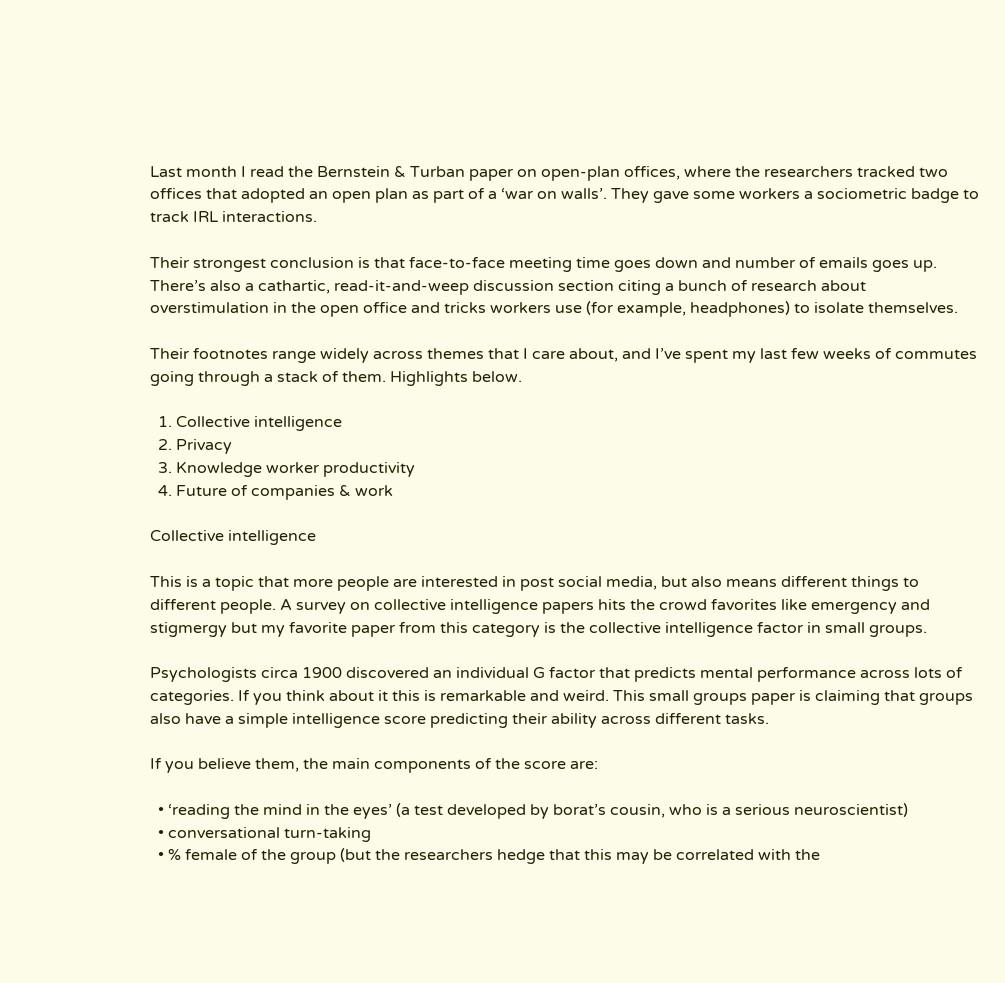Last month I read the Bernstein & Turban paper on open-plan offices, where the researchers tracked two offices that adopted an open plan as part of a ‘war on walls’. They gave some workers a sociometric badge to track IRL interactions.

Their strongest conclusion is that face-to-face meeting time goes down and number of emails goes up. There’s also a cathartic, read-it-and-weep discussion section citing a bunch of research about overstimulation in the open office and tricks workers use (for example, headphones) to isolate themselves.

Their footnotes range widely across themes that I care about, and I’ve spent my last few weeks of commutes going through a stack of them. Highlights below.

  1. Collective intelligence
  2. Privacy
  3. Knowledge worker productivity
  4. Future of companies & work

Collective intelligence

This is a topic that more people are interested in post social media, but also means different things to different people. A survey on collective intelligence papers hits the crowd favorites like emergency and stigmergy but my favorite paper from this category is the collective intelligence factor in small groups.

Psychologists circa 1900 discovered an individual G factor that predicts mental performance across lots of categories. If you think about it this is remarkable and weird. This small groups paper is claiming that groups also have a simple intelligence score predicting their ability across different tasks.

If you believe them, the main components of the score are:

  • ‘reading the mind in the eyes’ (a test developed by borat’s cousin, who is a serious neuroscientist)
  • conversational turn-taking
  • % female of the group (but the researchers hedge that this may be correlated with the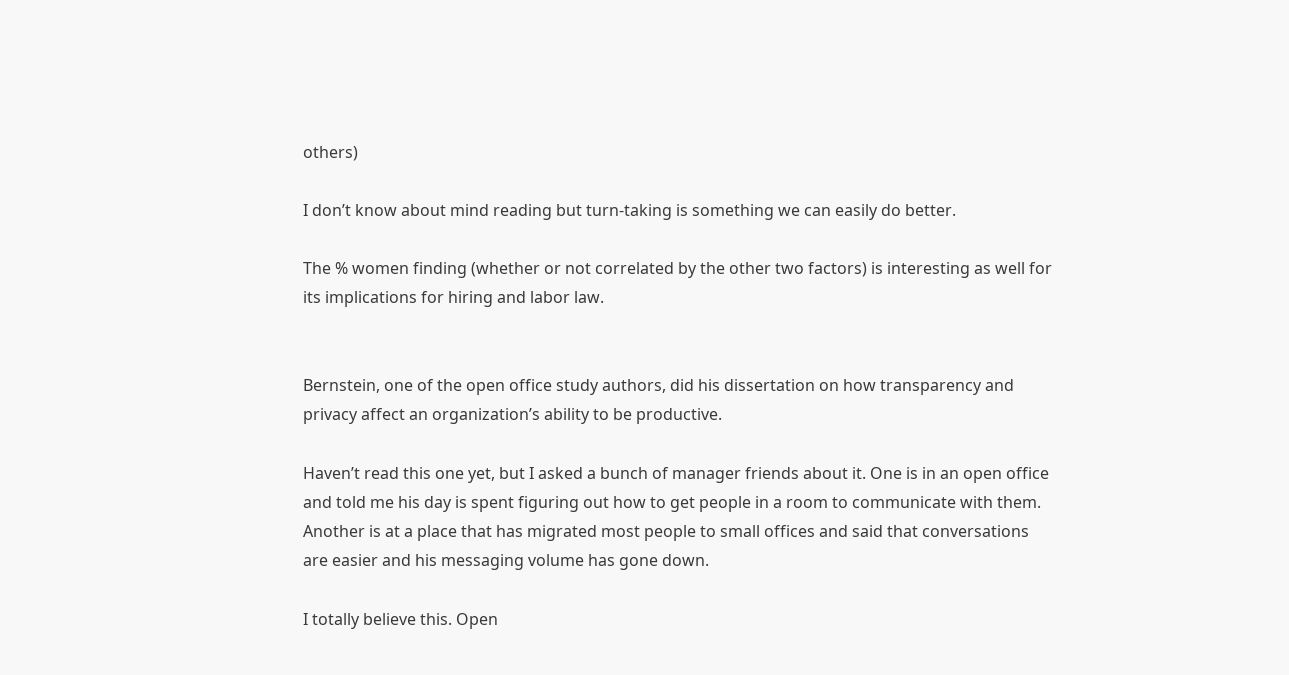others)

I don’t know about mind reading but turn-taking is something we can easily do better.

The % women finding (whether or not correlated by the other two factors) is interesting as well for its implications for hiring and labor law.


Bernstein, one of the open office study authors, did his dissertation on how transparency and privacy affect an organization’s ability to be productive.

Haven’t read this one yet, but I asked a bunch of manager friends about it. One is in an open office and told me his day is spent figuring out how to get people in a room to communicate with them. Another is at a place that has migrated most people to small offices and said that conversations are easier and his messaging volume has gone down.

I totally believe this. Open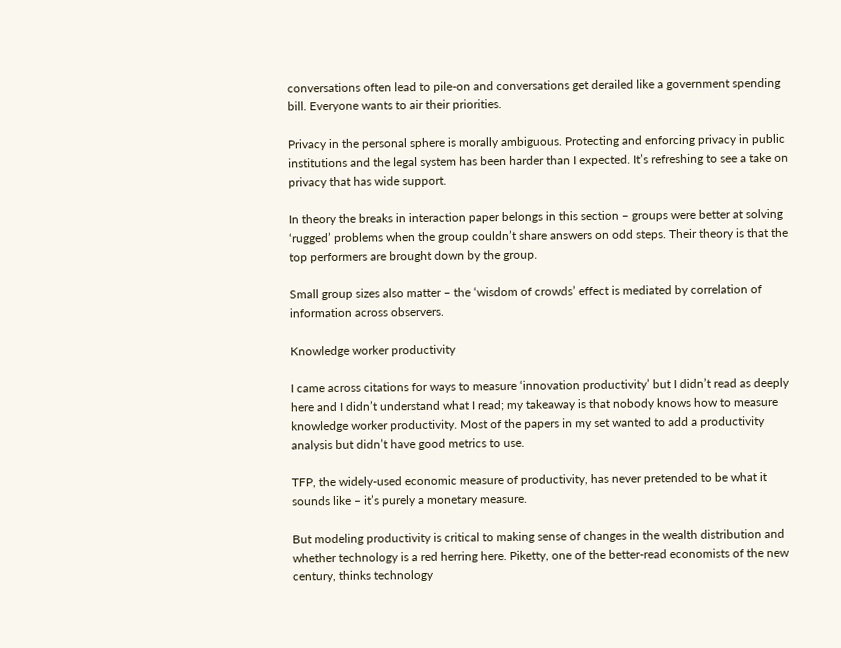conversations often lead to pile-on and conversations get derailed like a government spending bill. Everyone wants to air their priorities.

Privacy in the personal sphere is morally ambiguous. Protecting and enforcing privacy in public institutions and the legal system has been harder than I expected. It’s refreshing to see a take on privacy that has wide support.

In theory the breaks in interaction paper belongs in this section – groups were better at solving ‘rugged’ problems when the group couldn’t share answers on odd steps. Their theory is that the top performers are brought down by the group.

Small group sizes also matter – the ‘wisdom of crowds’ effect is mediated by correlation of information across observers.

Knowledge worker productivity

I came across citations for ways to measure ‘innovation productivity’ but I didn’t read as deeply here and I didn’t understand what I read; my takeaway is that nobody knows how to measure knowledge worker productivity. Most of the papers in my set wanted to add a productivity analysis but didn’t have good metrics to use.

TFP, the widely-used economic measure of productivity, has never pretended to be what it sounds like – it’s purely a monetary measure.

But modeling productivity is critical to making sense of changes in the wealth distribution and whether technology is a red herring here. Piketty, one of the better-read economists of the new century, thinks technology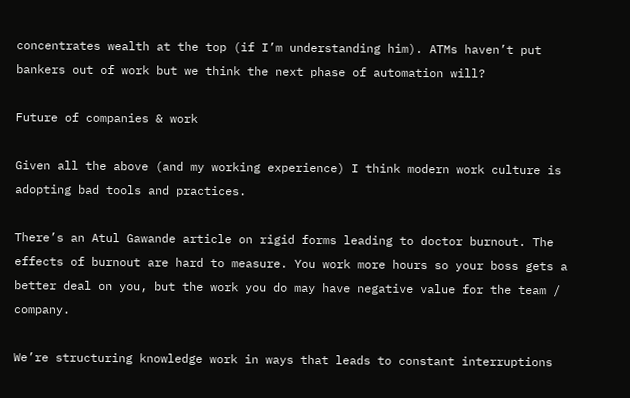concentrates wealth at the top (if I’m understanding him). ATMs haven’t put bankers out of work but we think the next phase of automation will?

Future of companies & work

Given all the above (and my working experience) I think modern work culture is adopting bad tools and practices.

There’s an Atul Gawande article on rigid forms leading to doctor burnout. The effects of burnout are hard to measure. You work more hours so your boss gets a better deal on you, but the work you do may have negative value for the team / company.

We’re structuring knowledge work in ways that leads to constant interruptions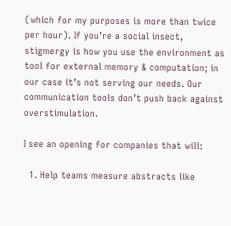(which for my purposes is more than twice per hour). If you’re a social insect, stigmergy is how you use the environment as tool for external memory & computation; in our case it’s not serving our needs. Our communication tools don’t push back against overstimulation.

I see an opening for companies that will:

  1. Help teams measure abstracts like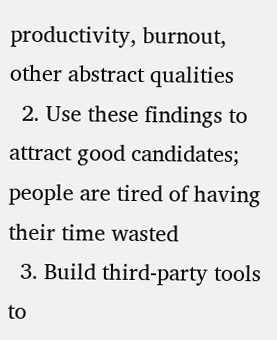productivity, burnout, other abstract qualities
  2. Use these findings to attract good candidates; people are tired of having their time wasted
  3. Build third-party tools to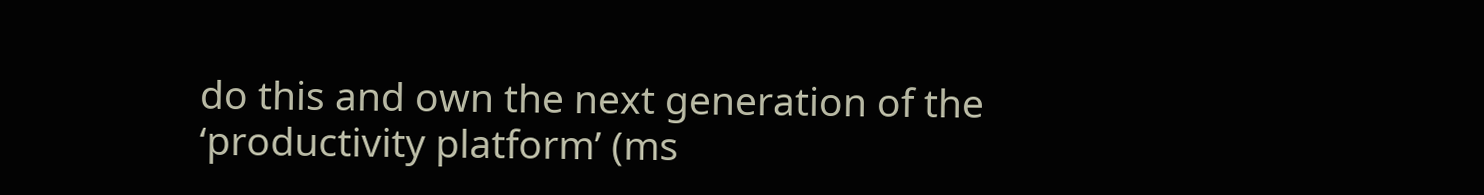do this and own the next generation of the ‘productivity platform’ (ms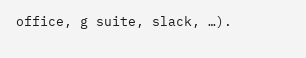office, g suite, slack, …).